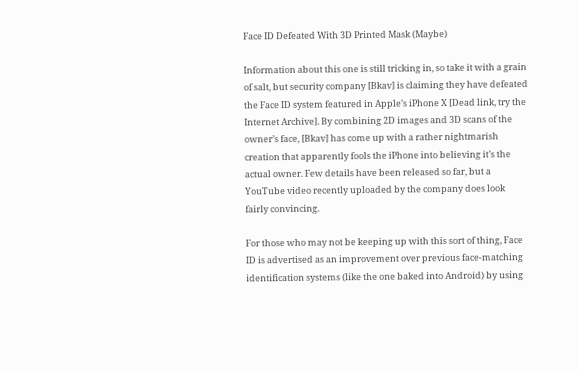Face ID Defeated With 3D Printed Mask (Maybe)

Information about this one is still tricking in, so take it with a grain of salt, but security company [Bkav] is claiming they have defeated the Face ID system featured in Apple’s iPhone X [Dead link, try the Internet Archive]. By combining 2D images and 3D scans of the owner’s face, [Bkav] has come up with a rather nightmarish creation that apparently fools the iPhone into believing it’s the actual owner. Few details have been released so far, but a YouTube video recently uploaded by the company does look fairly convincing.

For those who may not be keeping up with this sort of thing, Face ID is advertised as an improvement over previous face-matching identification systems (like the one baked into Android) by using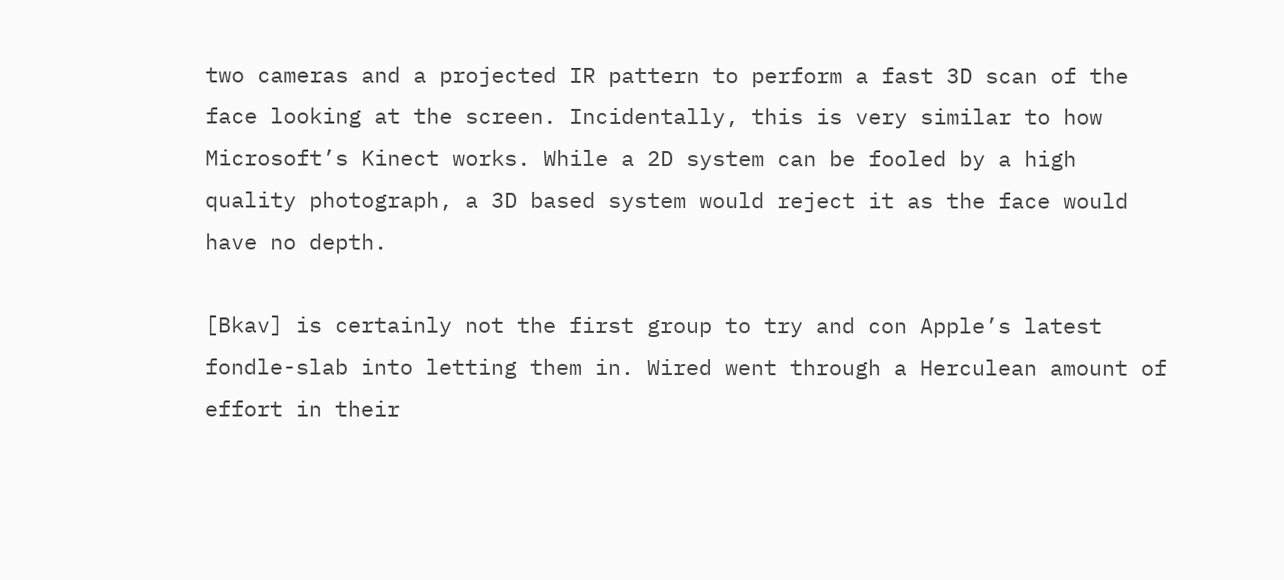two cameras and a projected IR pattern to perform a fast 3D scan of the face looking at the screen. Incidentally, this is very similar to how Microsoft’s Kinect works. While a 2D system can be fooled by a high quality photograph, a 3D based system would reject it as the face would have no depth.

[Bkav] is certainly not the first group to try and con Apple’s latest fondle-slab into letting them in. Wired went through a Herculean amount of effort in their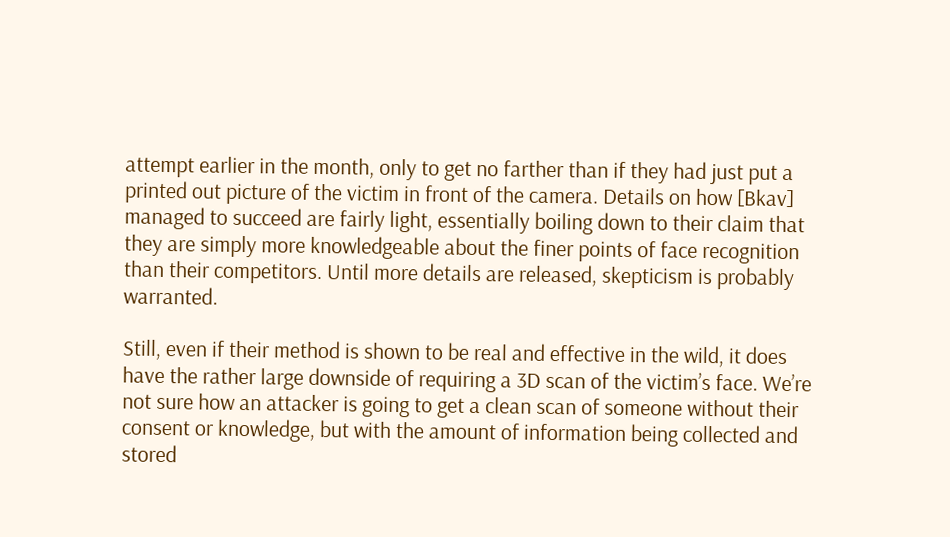attempt earlier in the month, only to get no farther than if they had just put a printed out picture of the victim in front of the camera. Details on how [Bkav] managed to succeed are fairly light, essentially boiling down to their claim that they are simply more knowledgeable about the finer points of face recognition than their competitors. Until more details are released, skepticism is probably warranted.

Still, even if their method is shown to be real and effective in the wild, it does have the rather large downside of requiring a 3D scan of the victim’s face. We’re not sure how an attacker is going to get a clean scan of someone without their consent or knowledge, but with the amount of information being collected and stored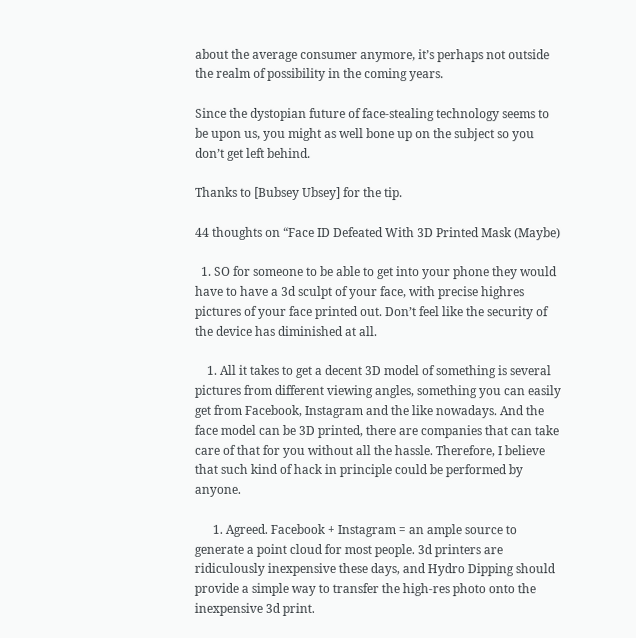about the average consumer anymore, it’s perhaps not outside the realm of possibility in the coming years.

Since the dystopian future of face-stealing technology seems to be upon us, you might as well bone up on the subject so you don’t get left behind.

Thanks to [Bubsey Ubsey] for the tip.

44 thoughts on “Face ID Defeated With 3D Printed Mask (Maybe)

  1. SO for someone to be able to get into your phone they would have to have a 3d sculpt of your face, with precise highres pictures of your face printed out. Don’t feel like the security of the device has diminished at all.

    1. All it takes to get a decent 3D model of something is several pictures from different viewing angles, something you can easily get from Facebook, Instagram and the like nowadays. And the face model can be 3D printed, there are companies that can take care of that for you without all the hassle. Therefore, I believe that such kind of hack in principle could be performed by anyone.

      1. Agreed. Facebook + Instagram = an ample source to generate a point cloud for most people. 3d printers are ridiculously inexpensive these days, and Hydro Dipping should provide a simple way to transfer the high-res photo onto the inexpensive 3d print.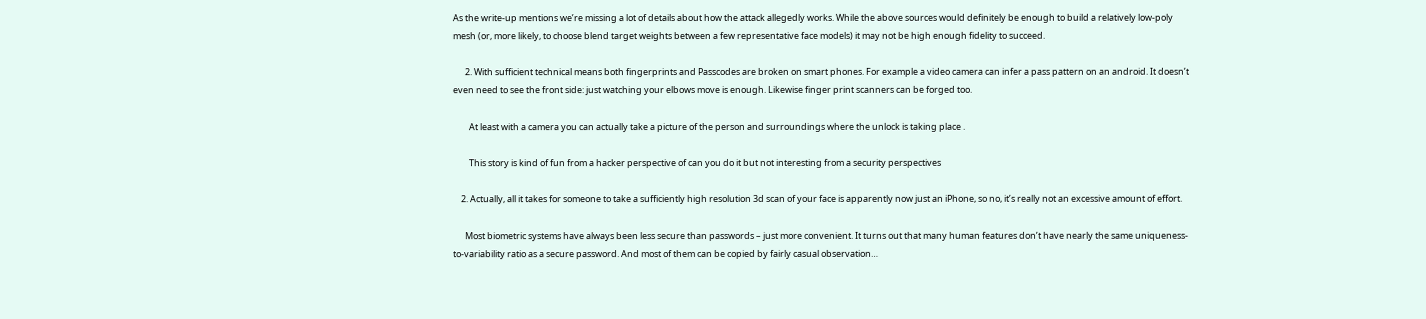As the write-up mentions we’re missing a lot of details about how the attack allegedly works. While the above sources would definitely be enough to build a relatively low-poly mesh (or, more likely, to choose blend target weights between a few representative face models) it may not be high enough fidelity to succeed.

      2. With sufficient technical means both fingerprints and Passcodes are broken on smart phones. For example a video camera can infer a pass pattern on an android. It doesn’t even need to see the front side: just watching your elbows move is enough. Likewise finger print scanners can be forged too.

        At least with a camera you can actually take a picture of the person and surroundings where the unlock is taking place .

        This story is kind of fun from a hacker perspective of can you do it but not interesting from a security perspectives

    2. Actually, all it takes for someone to take a sufficiently high resolution 3d scan of your face is apparently now just an iPhone, so no, it’s really not an excessive amount of effort.

      Most biometric systems have always been less secure than passwords – just more convenient. It turns out that many human features don’t have nearly the same uniqueness-to-variability ratio as a secure password. And most of them can be copied by fairly casual observation…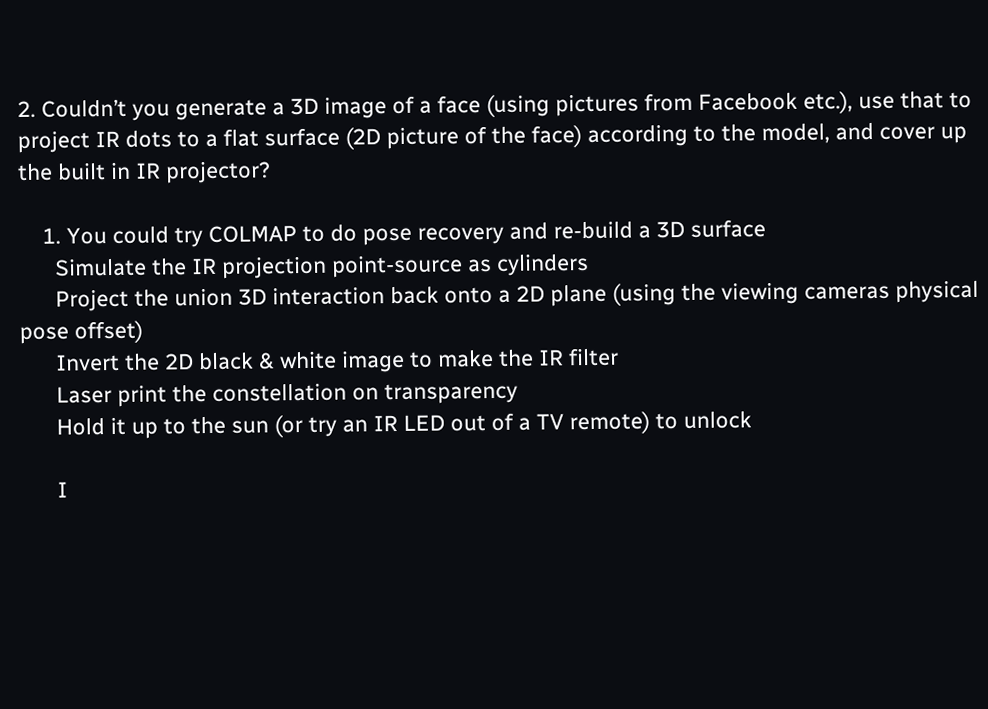2. Couldn’t you generate a 3D image of a face (using pictures from Facebook etc.), use that to project IR dots to a flat surface (2D picture of the face) according to the model, and cover up the built in IR projector?

    1. You could try COLMAP to do pose recovery and re-build a 3D surface
      Simulate the IR projection point-source as cylinders
      Project the union 3D interaction back onto a 2D plane (using the viewing cameras physical pose offset)
      Invert the 2D black & white image to make the IR filter
      Laser print the constellation on transparency
      Hold it up to the sun (or try an IR LED out of a TV remote) to unlock

      I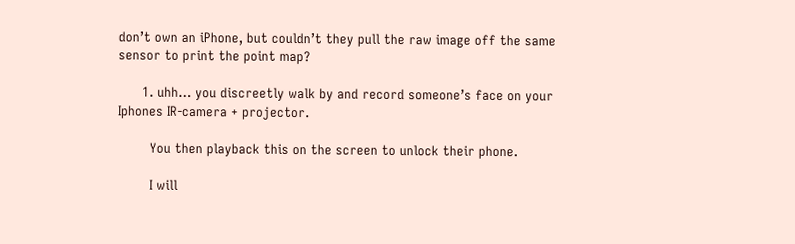don’t own an iPhone, but couldn’t they pull the raw image off the same sensor to print the point map?

      1. uhh… you discreetly walk by and record someone’s face on your Iphones IR-camera + projector.

        You then playback this on the screen to unlock their phone.

        I will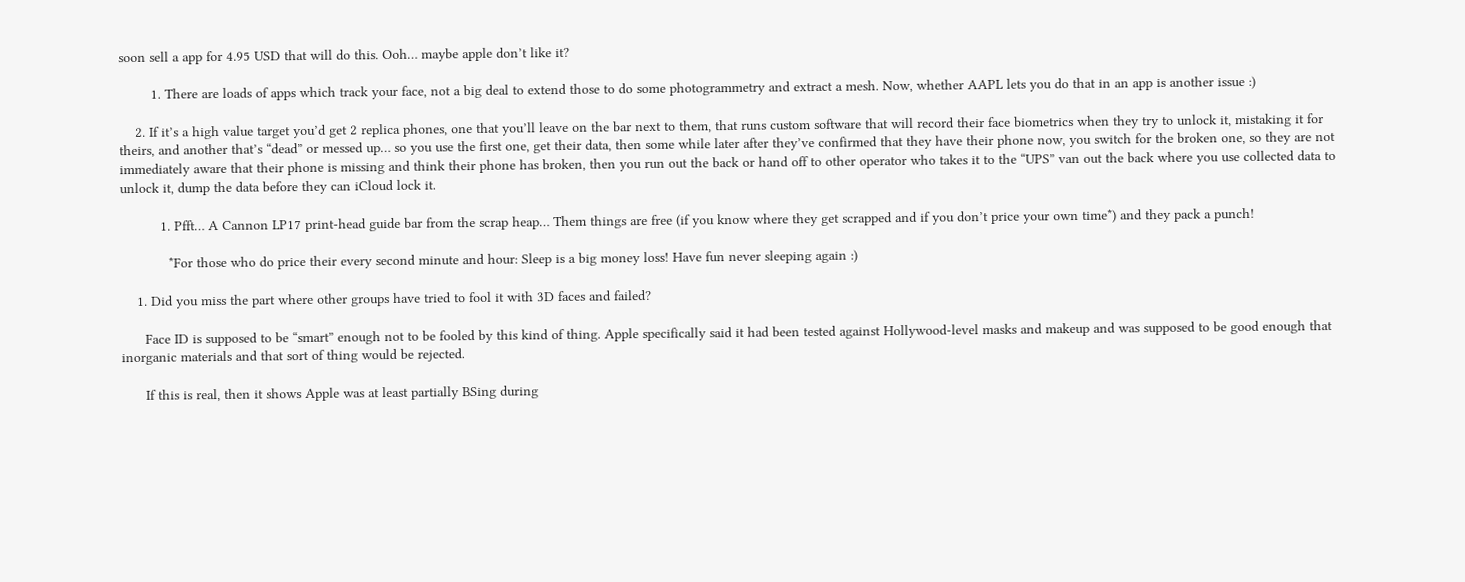soon sell a app for 4.95 USD that will do this. Ooh… maybe apple don’t like it?

        1. There are loads of apps which track your face, not a big deal to extend those to do some photogrammetry and extract a mesh. Now, whether AAPL lets you do that in an app is another issue :)

    2. If it’s a high value target you’d get 2 replica phones, one that you’ll leave on the bar next to them, that runs custom software that will record their face biometrics when they try to unlock it, mistaking it for theirs, and another that’s “dead” or messed up… so you use the first one, get their data, then some while later after they’ve confirmed that they have their phone now, you switch for the broken one, so they are not immediately aware that their phone is missing and think their phone has broken, then you run out the back or hand off to other operator who takes it to the “UPS” van out the back where you use collected data to unlock it, dump the data before they can iCloud lock it.

          1. Pfft… A Cannon LP17 print-head guide bar from the scrap heap… Them things are free (if you know where they get scrapped and if you don’t price your own time*) and they pack a punch!

            *For those who do price their every second minute and hour: Sleep is a big money loss! Have fun never sleeping again :)

    1. Did you miss the part where other groups have tried to fool it with 3D faces and failed?

      Face ID is supposed to be “smart” enough not to be fooled by this kind of thing. Apple specifically said it had been tested against Hollywood-level masks and makeup and was supposed to be good enough that inorganic materials and that sort of thing would be rejected.

      If this is real, then it shows Apple was at least partially BSing during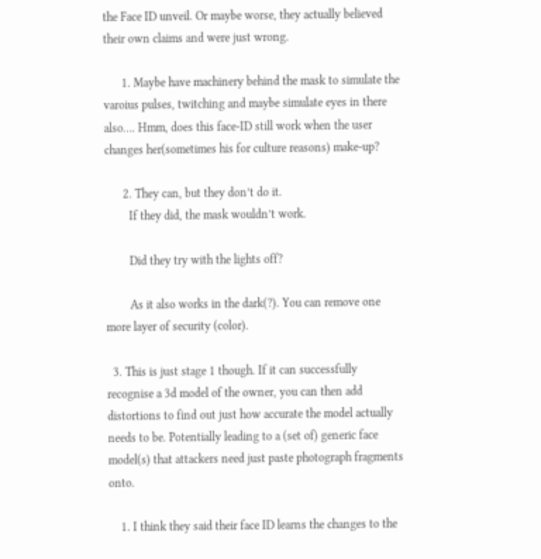the Face ID unveil. Or maybe worse, they actually believed their own claims and were just wrong.

      1. Maybe have machinery behind the mask to simulate the varoius pulses, twitching and maybe simulate eyes in there also…. Hmm, does this face-ID still work when the user changes her(sometimes his for culture reasons) make-up?

      2. They can, but they don’t do it.
        If they did, the mask wouldn’t work.

        Did they try with the lights off?

        As it also works in the dark(?). You can remove one more layer of security (color).

  3. This is just stage 1 though. If it can successfully recognise a 3d model of the owner, you can then add distortions to find out just how accurate the model actually needs to be. Potentially leading to a (set of) generic face model(s) that attackers need just paste photograph fragments onto.

    1. I think they said their face ID learns the changes to the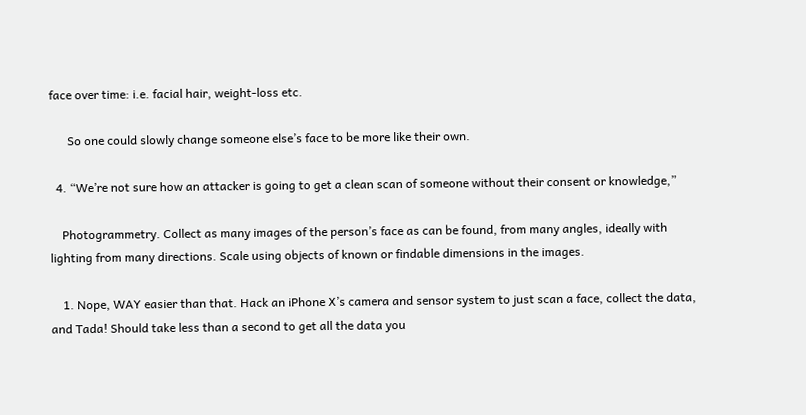face over time: i.e. facial hair, weight-loss etc.

      So one could slowly change someone else’s face to be more like their own.

  4. “We’re not sure how an attacker is going to get a clean scan of someone without their consent or knowledge,”

    Photogrammetry. Collect as many images of the person’s face as can be found, from many angles, ideally with lighting from many directions. Scale using objects of known or findable dimensions in the images.

    1. Nope, WAY easier than that. Hack an iPhone X’s camera and sensor system to just scan a face, collect the data, and Tada! Should take less than a second to get all the data you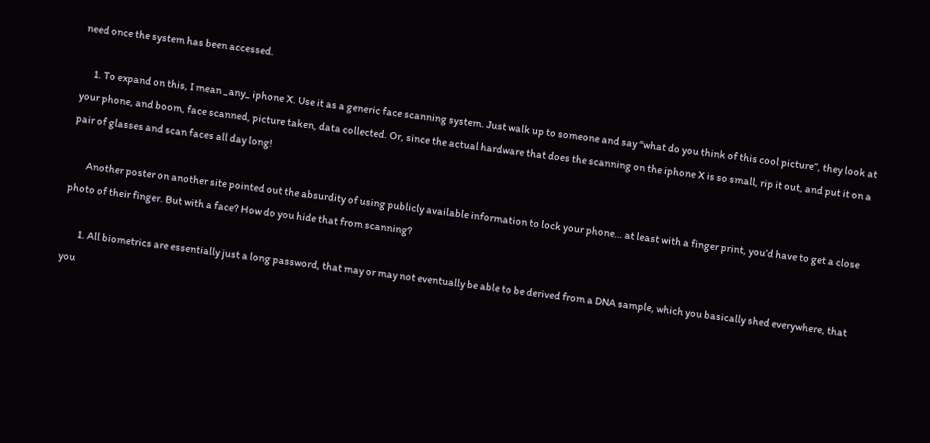need once the system has been accessed.

      1. To expand on this, I mean _any_ iphone X. Use it as a generic face scanning system. Just walk up to someone and say “what do you think of this cool picture”, they look at your phone, and boom, face scanned, picture taken, data collected. Or, since the actual hardware that does the scanning on the iphone X is so small, rip it out, and put it on a pair of glasses and scan faces all day long!

        Another poster on another site pointed out the absurdity of using publicly available information to lock your phone… at least with a finger print, you’d have to get a close photo of their finger. But with a face? How do you hide that from scanning?

        1. All biometrics are essentially just a long password, that may or may not eventually be able to be derived from a DNA sample, which you basically shed everywhere, that you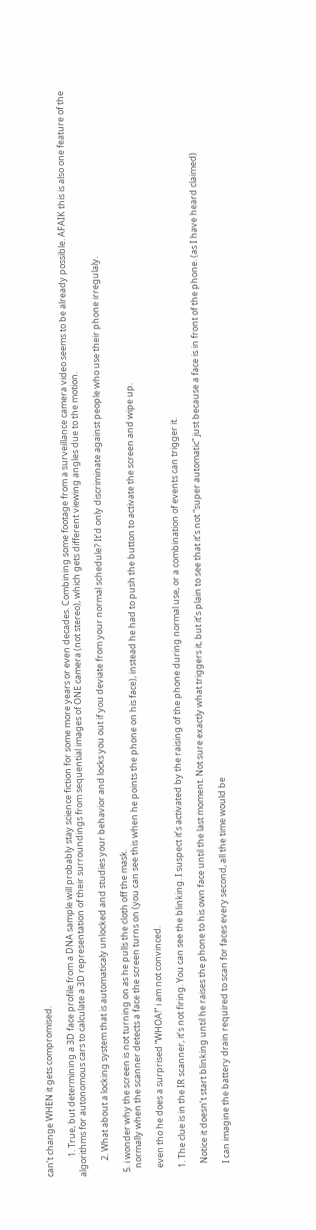can’t change WHEN it gets compromised.

          1. True, but determining a 3D face profile from a DNA sample will probably stay science fiction for some more years or even decades. Combining some footage from a surveillance camera video seems to be already possible. AFAIK this is also one feature of the algorithms for autonomous cars to calculate a 3D representation of their surroundings from sequential images of ONE camera (not stereo), which gets different viewing angles due to the motion.

        2. What about a locking system that is automaticaly unlocked and studies your behavior and locks you out if you deviate from your normal schedule? It’d only discriminate against people who use their phone irregulaly.

  5. i wonder why the screen is not turning on as he pulls the cloth off the mask.
    normally when the scanner detects a face the screen turns on (you can see this when he points the phone on his face), instead he had to push the button to activate the screen and wipe up.

    even tho he does a surprised “WHOA!” i am not convinced.

    1. The clue is in the IR scanner, it’s not firing. You can see the blinking. I suspect it’s activated by the raising of the phone during normal use, or a combination of events can trigger it.

      Notice it doesn’t start blinking until he raises the phone to his own face until the last moment. Not sure exactly what triggers it, but it’s plain to see that it’s not “super automatic” just because a face is in front of the phone. (as I have heard claimed)

      I can imagine the battery drain required to scan for faces every second, all the time would be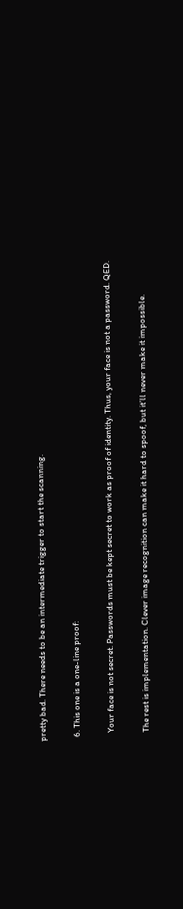pretty bad. There needs to be an intermediate trigger to start the scanning.

  6. This one is a one-line proof:

    Your face is not secret. Passwords must be kept secret to work as proof of identity. Thus, your face is not a password. QED.

    The rest is implementation. Clever image recognition can make it hard to spoof, but it’ll never make it impossible.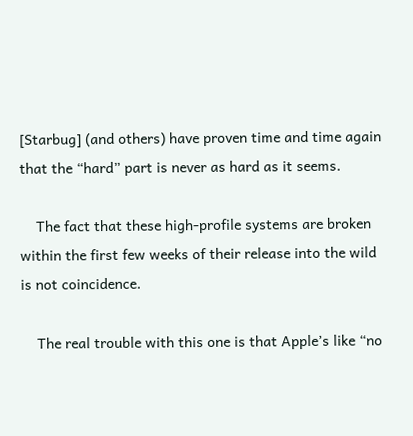[Starbug] (and others) have proven time and time again that the “hard” part is never as hard as it seems.

    The fact that these high-profile systems are broken within the first few weeks of their release into the wild is not coincidence.

    The real trouble with this one is that Apple’s like “no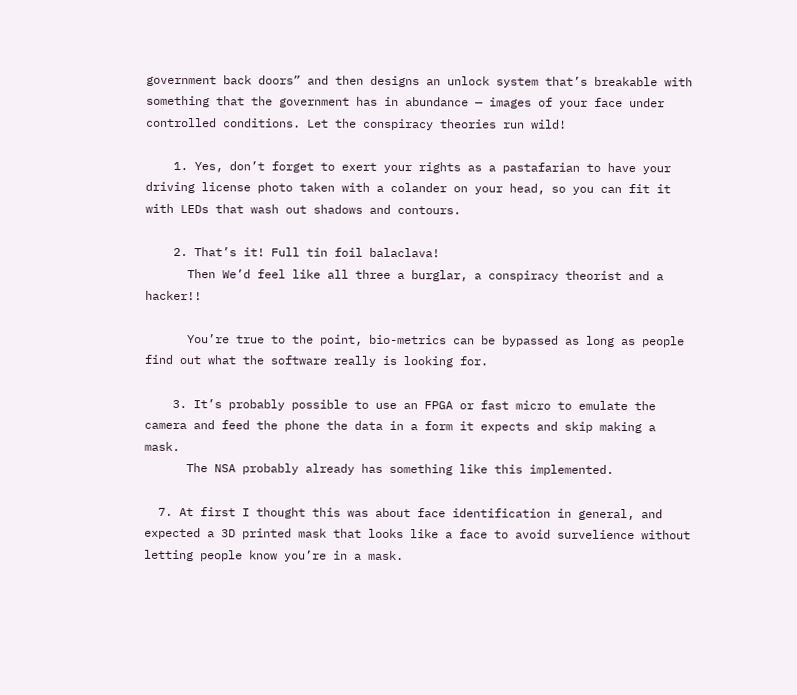government back doors” and then designs an unlock system that’s breakable with something that the government has in abundance — images of your face under controlled conditions. Let the conspiracy theories run wild!

    1. Yes, don’t forget to exert your rights as a pastafarian to have your driving license photo taken with a colander on your head, so you can fit it with LEDs that wash out shadows and contours.

    2. That’s it! Full tin foil balaclava!
      Then We’d feel like all three a burglar, a conspiracy theorist and a hacker!!

      You’re true to the point, bio-metrics can be bypassed as long as people find out what the software really is looking for.

    3. It’s probably possible to use an FPGA or fast micro to emulate the camera and feed the phone the data in a form it expects and skip making a mask.
      The NSA probably already has something like this implemented.

  7. At first I thought this was about face identification in general, and expected a 3D printed mask that looks like a face to avoid survelience without letting people know you’re in a mask.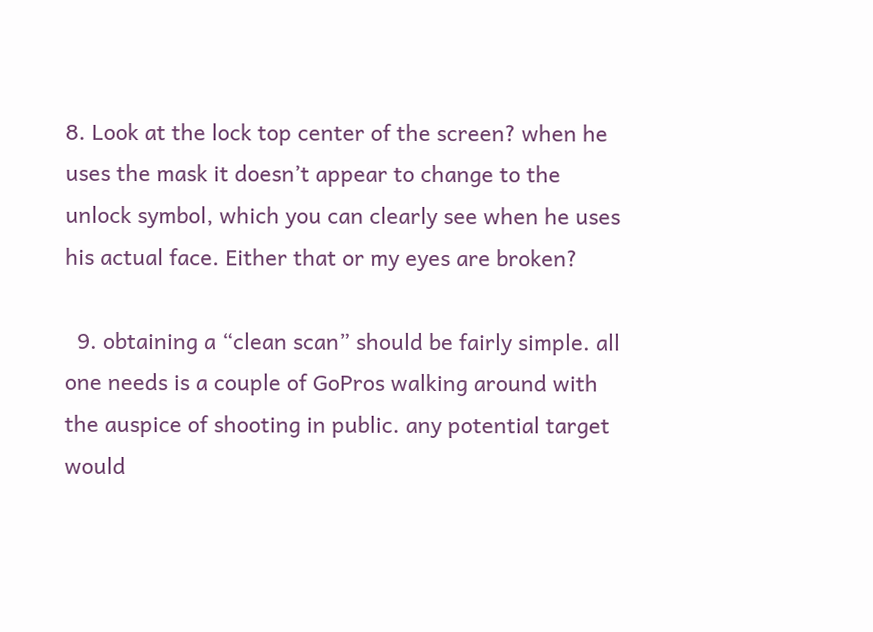8. Look at the lock top center of the screen? when he uses the mask it doesn’t appear to change to the unlock symbol, which you can clearly see when he uses his actual face. Either that or my eyes are broken?

  9. obtaining a “clean scan” should be fairly simple. all one needs is a couple of GoPros walking around with the auspice of shooting in public. any potential target would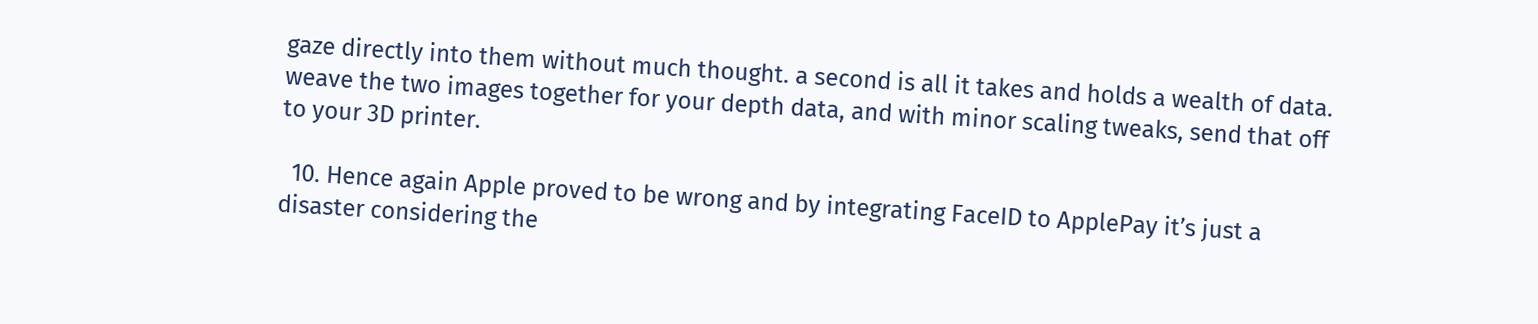gaze directly into them without much thought. a second is all it takes and holds a wealth of data. weave the two images together for your depth data, and with minor scaling tweaks, send that off to your 3D printer.

  10. Hence again Apple proved to be wrong and by integrating FaceID to ApplePay it’s just a disaster considering the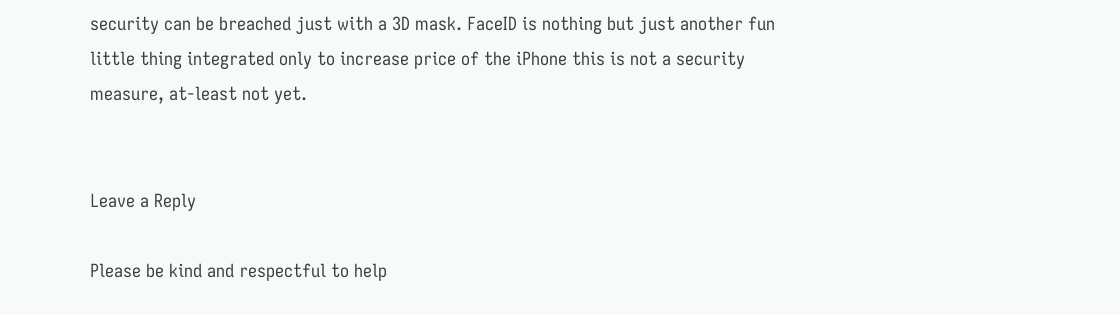security can be breached just with a 3D mask. FaceID is nothing but just another fun little thing integrated only to increase price of the iPhone this is not a security measure, at-least not yet.


Leave a Reply

Please be kind and respectful to help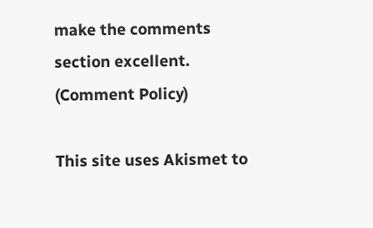make the comments section excellent. (Comment Policy)

This site uses Akismet to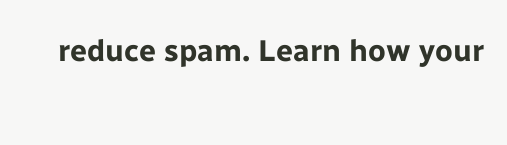reduce spam. Learn how your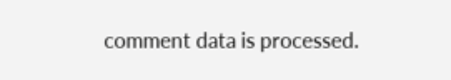comment data is processed.